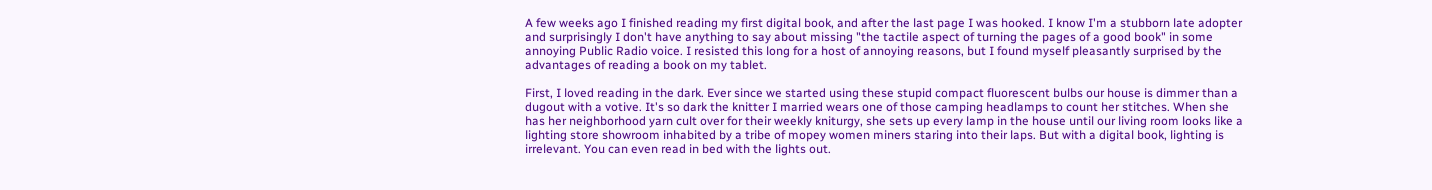A few weeks ago I finished reading my first digital book, and after the last page I was hooked. I know I'm a stubborn late adopter and surprisingly I don't have anything to say about missing "the tactile aspect of turning the pages of a good book" in some annoying Public Radio voice. I resisted this long for a host of annoying reasons, but I found myself pleasantly surprised by the advantages of reading a book on my tablet.

First, I loved reading in the dark. Ever since we started using these stupid compact fluorescent bulbs our house is dimmer than a dugout with a votive. It's so dark the knitter I married wears one of those camping headlamps to count her stitches. When she has her neighborhood yarn cult over for their weekly kniturgy, she sets up every lamp in the house until our living room looks like a lighting store showroom inhabited by a tribe of mopey women miners staring into their laps. But with a digital book, lighting is irrelevant. You can even read in bed with the lights out.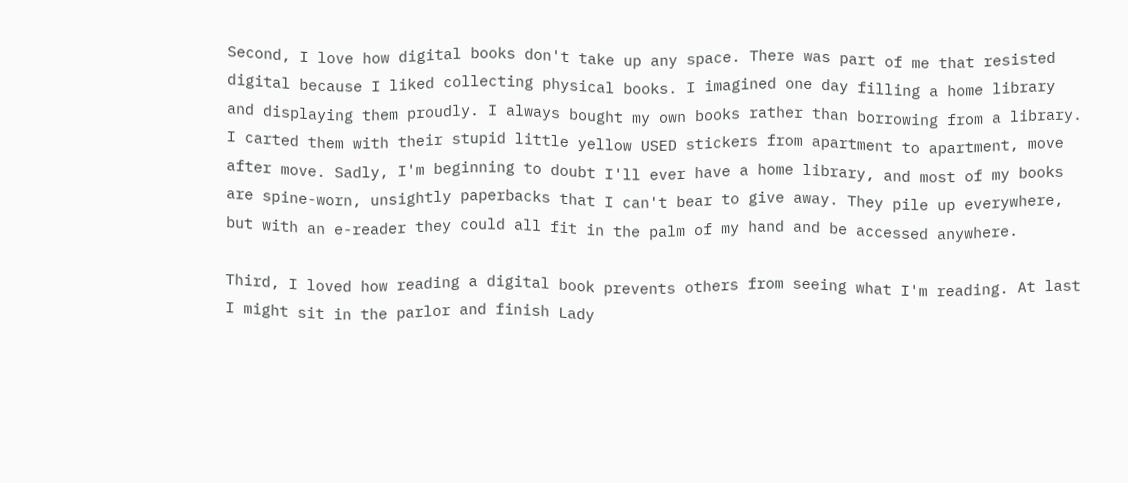Second, I love how digital books don't take up any space. There was part of me that resisted digital because I liked collecting physical books. I imagined one day filling a home library and displaying them proudly. I always bought my own books rather than borrowing from a library. I carted them with their stupid little yellow USED stickers from apartment to apartment, move after move. Sadly, I'm beginning to doubt I'll ever have a home library, and most of my books are spine-worn, unsightly paperbacks that I can't bear to give away. They pile up everywhere, but with an e-reader they could all fit in the palm of my hand and be accessed anywhere.

Third, I loved how reading a digital book prevents others from seeing what I'm reading. At last I might sit in the parlor and finish Lady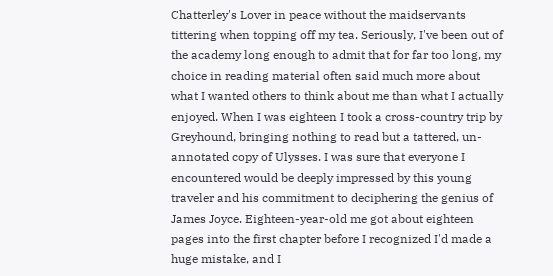Chatterley's Lover in peace without the maidservants tittering when topping off my tea. Seriously, I've been out of the academy long enough to admit that for far too long, my choice in reading material often said much more about what I wanted others to think about me than what I actually enjoyed. When I was eighteen I took a cross-country trip by Greyhound, bringing nothing to read but a tattered, un-annotated copy of Ulysses. I was sure that everyone I encountered would be deeply impressed by this young traveler and his commitment to deciphering the genius of James Joyce. Eighteen-year-old me got about eighteen pages into the first chapter before I recognized I'd made a huge mistake, and I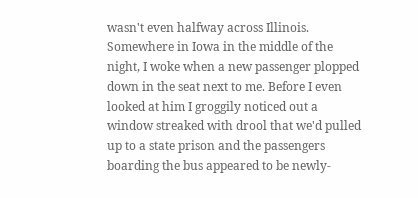wasn't even halfway across Illinois. Somewhere in Iowa in the middle of the night, I woke when a new passenger plopped down in the seat next to me. Before I even looked at him I groggily noticed out a window streaked with drool that we'd pulled up to a state prison and the passengers boarding the bus appeared to be newly-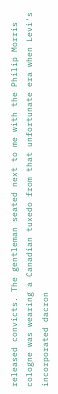released convicts. The gentleman seated next to me with the Philip Morris cologne was wearing a Canadian tuxedo from that unfortunate era when Levi's incorporated dacron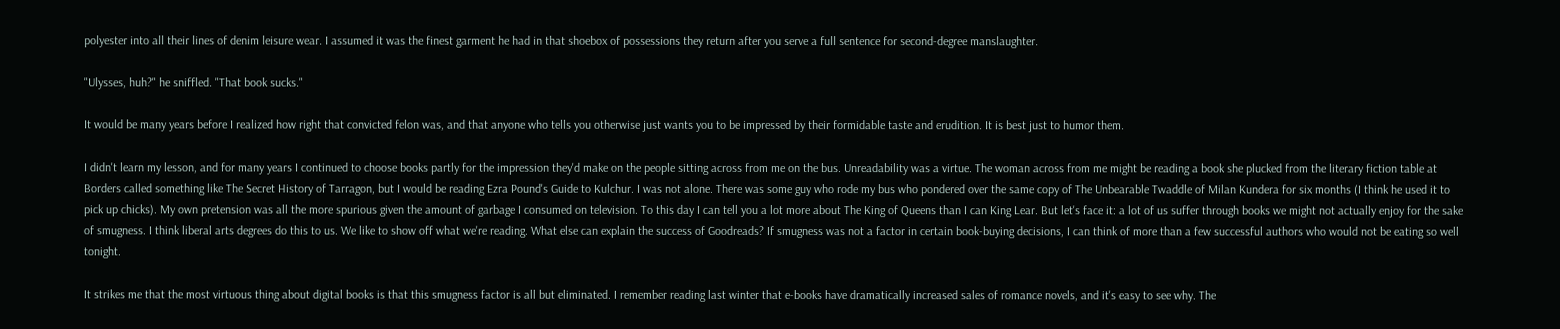polyester into all their lines of denim leisure wear. I assumed it was the finest garment he had in that shoebox of possessions they return after you serve a full sentence for second-degree manslaughter.

"Ulysses, huh?" he sniffled. "That book sucks."

It would be many years before I realized how right that convicted felon was, and that anyone who tells you otherwise just wants you to be impressed by their formidable taste and erudition. It is best just to humor them.

I didn't learn my lesson, and for many years I continued to choose books partly for the impression they'd make on the people sitting across from me on the bus. Unreadability was a virtue. The woman across from me might be reading a book she plucked from the literary fiction table at Borders called something like The Secret History of Tarragon, but I would be reading Ezra Pound's Guide to Kulchur. I was not alone. There was some guy who rode my bus who pondered over the same copy of The Unbearable Twaddle of Milan Kundera for six months (I think he used it to pick up chicks). My own pretension was all the more spurious given the amount of garbage I consumed on television. To this day I can tell you a lot more about The King of Queens than I can King Lear. But let's face it: a lot of us suffer through books we might not actually enjoy for the sake of smugness. I think liberal arts degrees do this to us. We like to show off what we're reading. What else can explain the success of Goodreads? If smugness was not a factor in certain book-buying decisions, I can think of more than a few successful authors who would not be eating so well tonight.

It strikes me that the most virtuous thing about digital books is that this smugness factor is all but eliminated. I remember reading last winter that e-books have dramatically increased sales of romance novels, and it's easy to see why. The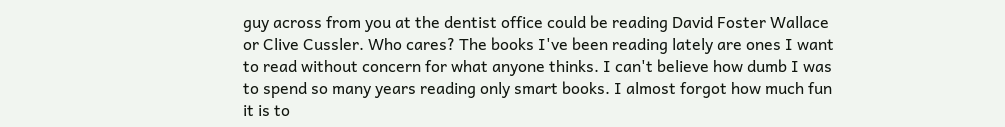guy across from you at the dentist office could be reading David Foster Wallace or Clive Cussler. Who cares? The books I've been reading lately are ones I want to read without concern for what anyone thinks. I can't believe how dumb I was to spend so many years reading only smart books. I almost forgot how much fun it is to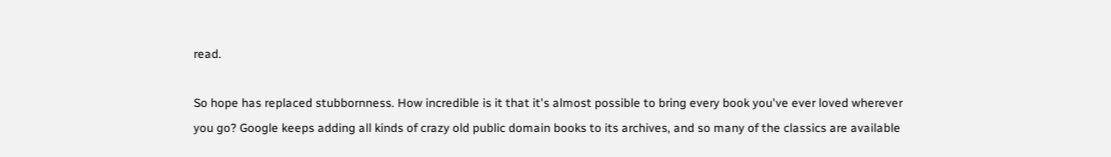read.

So hope has replaced stubbornness. How incredible is it that it's almost possible to bring every book you've ever loved wherever you go? Google keeps adding all kinds of crazy old public domain books to its archives, and so many of the classics are available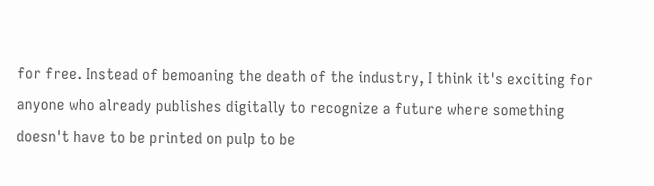for free. Instead of bemoaning the death of the industry, I think it's exciting for anyone who already publishes digitally to recognize a future where something doesn't have to be printed on pulp to be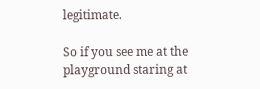legitimate.

So if you see me at the playground staring at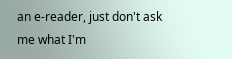an e-reader, just don't ask me what I'm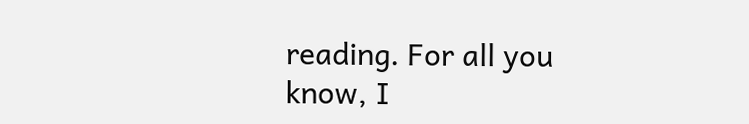reading. For all you know, I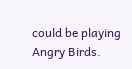could be playing Angry Birds.